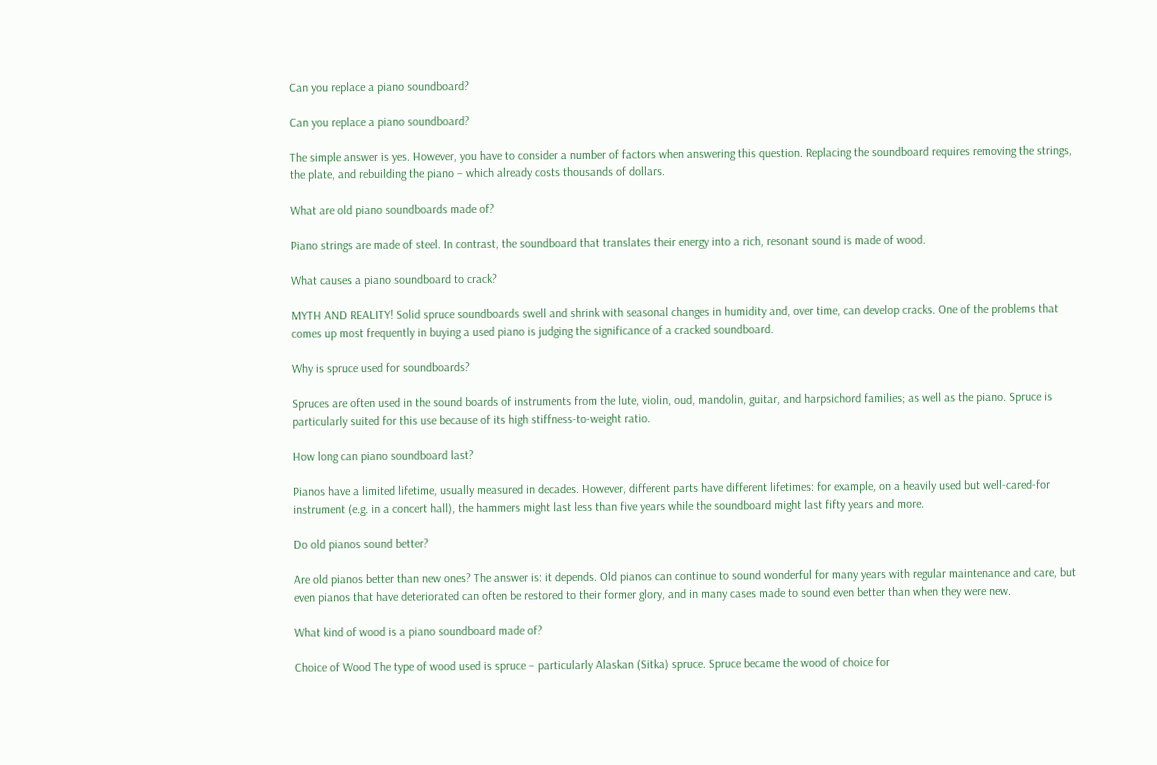Can you replace a piano soundboard?

Can you replace a piano soundboard?

The simple answer is yes. However, you have to consider a number of factors when answering this question. Replacing the soundboard requires removing the strings, the plate, and rebuilding the piano – which already costs thousands of dollars.

What are old piano soundboards made of?

Piano strings are made of steel. In contrast, the soundboard that translates their energy into a rich, resonant sound is made of wood.

What causes a piano soundboard to crack?

MYTH AND REALITY! Solid spruce soundboards swell and shrink with seasonal changes in humidity and, over time, can develop cracks. One of the problems that comes up most frequently in buying a used piano is judging the significance of a cracked soundboard.

Why is spruce used for soundboards?

Spruces are often used in the sound boards of instruments from the lute, violin, oud, mandolin, guitar, and harpsichord families; as well as the piano. Spruce is particularly suited for this use because of its high stiffness-to-weight ratio.

How long can piano soundboard last?

Pianos have a limited lifetime, usually measured in decades. However, different parts have different lifetimes: for example, on a heavily used but well-cared-for instrument (e.g. in a concert hall), the hammers might last less than five years while the soundboard might last fifty years and more.

Do old pianos sound better?

Are old pianos better than new ones? The answer is: it depends. Old pianos can continue to sound wonderful for many years with regular maintenance and care, but even pianos that have deteriorated can often be restored to their former glory, and in many cases made to sound even better than when they were new.

What kind of wood is a piano soundboard made of?

Choice of Wood The type of wood used is spruce – particularly Alaskan (Sitka) spruce. Spruce became the wood of choice for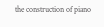the construction of piano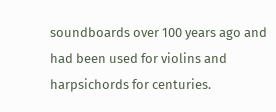soundboards over 100 years ago and had been used for violins and harpsichords for centuries.